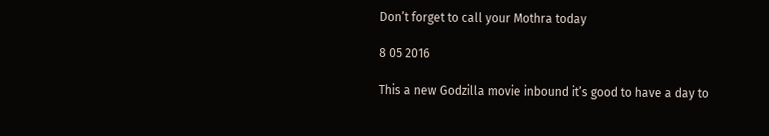Don’t forget to call your Mothra today

8 05 2016

This a new Godzilla movie inbound it’s good to have a day to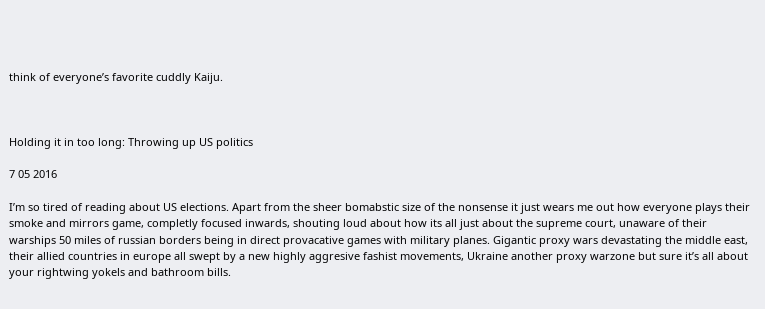think of everyone’s favorite cuddly Kaiju.



Holding it in too long: Throwing up US politics

7 05 2016

I’m so tired of reading about US elections. Apart from the sheer bomabstic size of the nonsense it just wears me out how everyone plays their smoke and mirrors game, completly focused inwards, shouting loud about how its all just about the supreme court, unaware of their warships 50 miles of russian borders being in direct provacative games with military planes. Gigantic proxy wars devastating the middle east, their allied countries in europe all swept by a new highly aggresive fashist movements, Ukraine another proxy warzone but sure it’s all about your rightwing yokels and bathroom bills.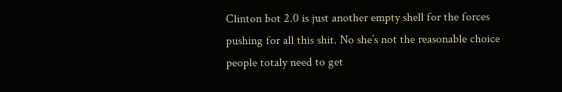Clinton bot 2.0 is just another empty shell for the forces pushing for all this shit. No she’s not the reasonable choice people totaly need to get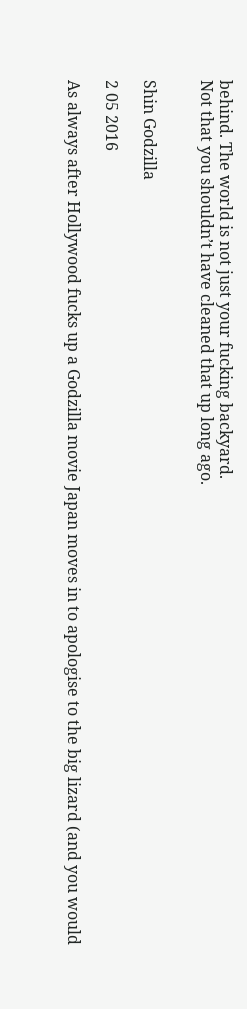behind. The world is not just your fucking backyard.
Not that you shouldn’t have cleaned that up long ago.


Shin Godzilla

2 05 2016

As always after Hollywood fucks up a Godzilla movie Japan moves in to apologise to the big lizard (and you would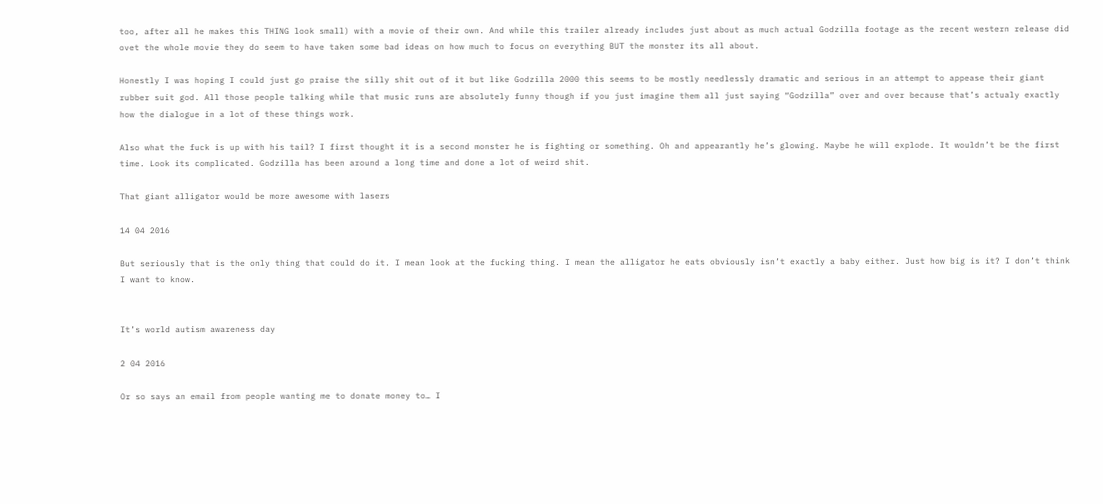too, after all he makes this THING look small) with a movie of their own. And while this trailer already includes just about as much actual Godzilla footage as the recent western release did ovet the whole movie they do seem to have taken some bad ideas on how much to focus on everything BUT the monster its all about.

Honestly I was hoping I could just go praise the silly shit out of it but like Godzilla 2000 this seems to be mostly needlessly dramatic and serious in an attempt to appease their giant rubber suit god. All those people talking while that music runs are absolutely funny though if you just imagine them all just saying “Godzilla” over and over because that’s actualy exactly how the dialogue in a lot of these things work.

Also what the fuck is up with his tail? I first thought it is a second monster he is fighting or something. Oh and appearantly he’s glowing. Maybe he will explode. It wouldn’t be the first time. Look its complicated. Godzilla has been around a long time and done a lot of weird shit.

That giant alligator would be more awesome with lasers

14 04 2016

But seriously that is the only thing that could do it. I mean look at the fucking thing. I mean the alligator he eats obviously isn’t exactly a baby either. Just how big is it? I don’t think I want to know.


It’s world autism awareness day

2 04 2016

Or so says an email from people wanting me to donate money to… I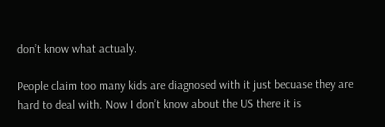don’t know what actualy.

People claim too many kids are diagnosed with it just becuase they are hard to deal with. Now I don’t know about the US there it is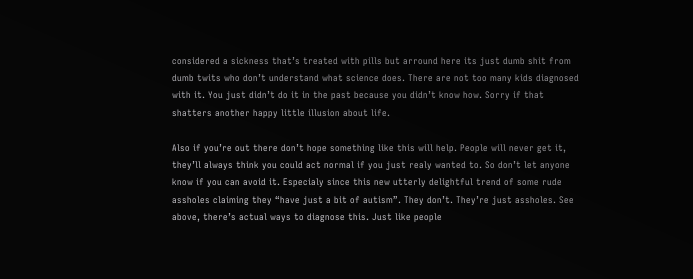considered a sickness that’s treated with pills but arround here its just dumb shit from dumb twits who don’t understand what science does. There are not too many kids diagnosed with it. You just didn’t do it in the past because you didn’t know how. Sorry if that shatters another happy little illusion about life.

Also if you’re out there don’t hope something like this will help. People will never get it, they’ll always think you could act normal if you just realy wanted to. So don’t let anyone know if you can avoid it. Especialy since this new utterly delightful trend of some rude assholes claiming they “have just a bit of autism”. They don’t. They’re just assholes. See above, there’s actual ways to diagnose this. Just like people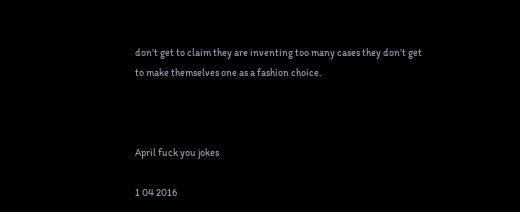don’t get to claim they are inventing too many cases they don’t get to make themselves one as a fashion choice.



April fuck you jokes

1 04 2016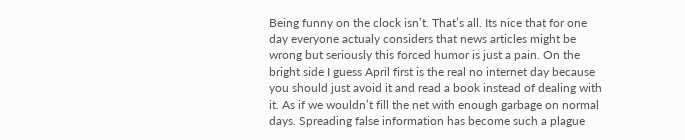Being funny on the clock isn’t. That’s all. Its nice that for one day everyone actualy considers that news articles might be wrong but seriously this forced humor is just a pain. On the bright side I guess April first is the real no internet day because you should just avoid it and read a book instead of dealing with it. As if we wouldn’t fill the net with enough garbage on normal days. Spreading false information has become such a plague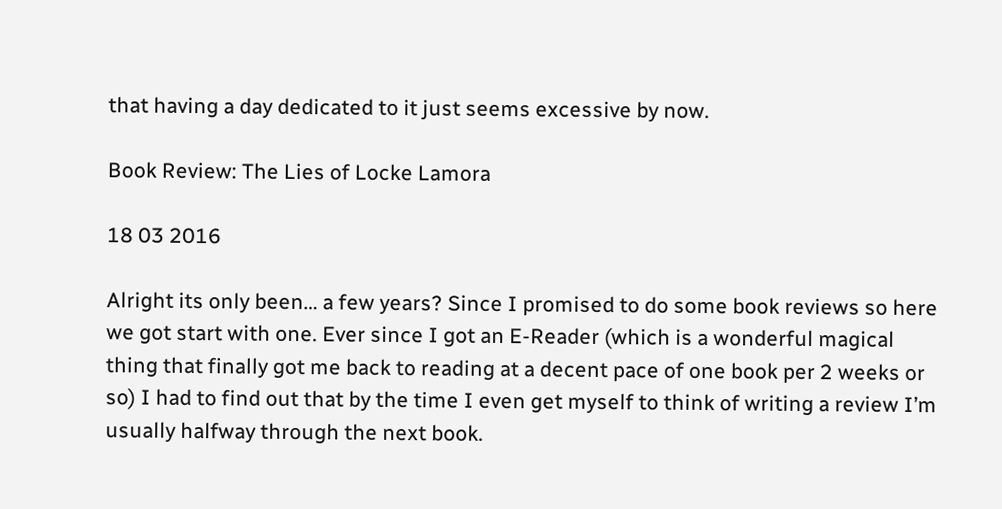that having a day dedicated to it just seems excessive by now.

Book Review: The Lies of Locke Lamora

18 03 2016

Alright its only been… a few years? Since I promised to do some book reviews so here we got start with one. Ever since I got an E-Reader (which is a wonderful magical thing that finally got me back to reading at a decent pace of one book per 2 weeks or so) I had to find out that by the time I even get myself to think of writing a review I’m usually halfway through the next book.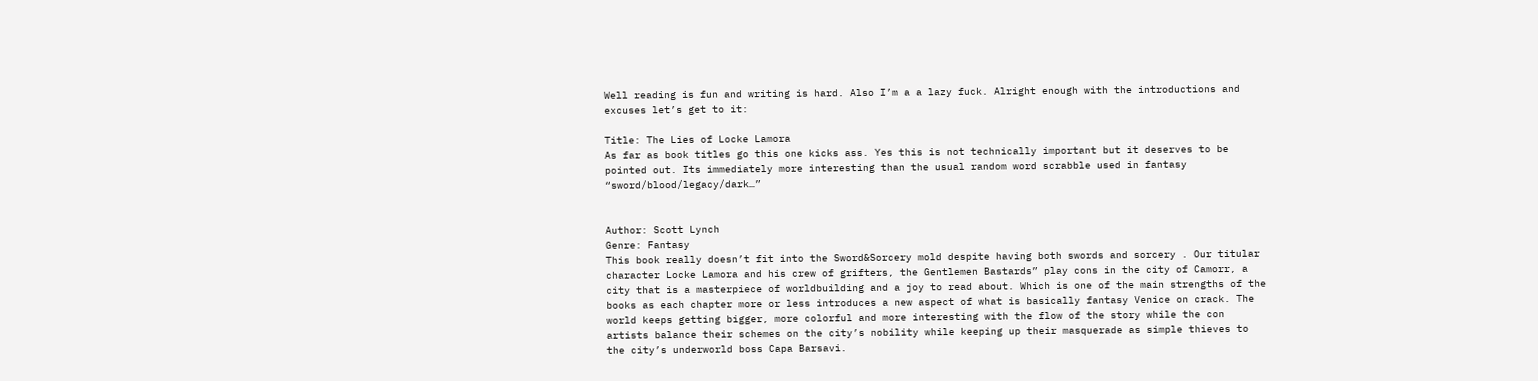Well reading is fun and writing is hard. Also I’m a a lazy fuck. Alright enough with the introductions and excuses let’s get to it:

Title: The Lies of Locke Lamora
As far as book titles go this one kicks ass. Yes this is not technically important but it deserves to be pointed out. Its immediately more interesting than the usual random word scrabble used in fantasy “sword/blood/legacy/dark…”


Author: Scott Lynch
Genre: Fantasy
This book really doesn’t fit into the Sword&Sorcery mold despite having both swords and sorcery . Our titular character Locke Lamora and his crew of grifters, the Gentlemen Bastards” play cons in the city of Camorr, a city that is a masterpiece of worldbuilding and a joy to read about. Which is one of the main strengths of the books as each chapter more or less introduces a new aspect of what is basically fantasy Venice on crack. The world keeps getting bigger, more colorful and more interesting with the flow of the story while the con artists balance their schemes on the city’s nobility while keeping up their masquerade as simple thieves to the city’s underworld boss Capa Barsavi.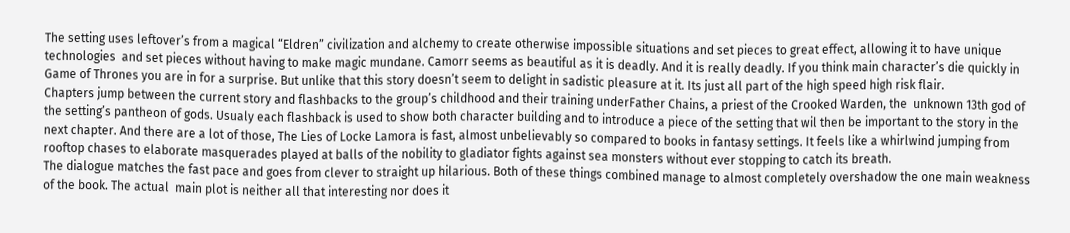The setting uses leftover’s from a magical “Eldren” civilization and alchemy to create otherwise impossible situations and set pieces to great effect, allowing it to have unique technologies  and set pieces without having to make magic mundane. Camorr seems as beautiful as it is deadly. And it is really deadly. If you think main character’s die quickly in Game of Thrones you are in for a surprise. But unlike that this story doesn’t seem to delight in sadistic pleasure at it. Its just all part of the high speed high risk flair.
Chapters jump between the current story and flashbacks to the group’s childhood and their training underFather Chains, a priest of the Crooked Warden, the  unknown 13th god of the setting’s pantheon of gods. Usualy each flashback is used to show both character building and to introduce a piece of the setting that wil then be important to the story in the next chapter. And there are a lot of those, The Lies of Locke Lamora is fast, almost unbelievably so compared to books in fantasy settings. It feels like a whirlwind jumping from rooftop chases to elaborate masquerades played at balls of the nobility to gladiator fights against sea monsters without ever stopping to catch its breath.
The dialogue matches the fast pace and goes from clever to straight up hilarious. Both of these things combined manage to almost completely overshadow the one main weakness of the book. The actual  main plot is neither all that interesting nor does it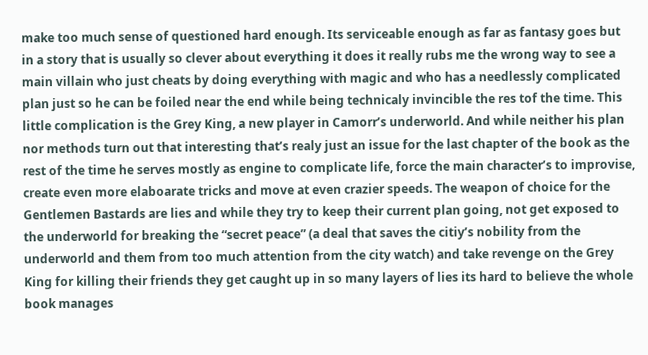make too much sense of questioned hard enough. Its serviceable enough as far as fantasy goes but in a story that is usually so clever about everything it does it really rubs me the wrong way to see a main villain who just cheats by doing everything with magic and who has a needlessly complicated plan just so he can be foiled near the end while being technicaly invincible the res tof the time. This little complication is the Grey King, a new player in Camorr’s underworld. And while neither his plan nor methods turn out that interesting that’s realy just an issue for the last chapter of the book as the rest of the time he serves mostly as engine to complicate life, force the main character’s to improvise, create even more elaboarate tricks and move at even crazier speeds. The weapon of choice for the Gentlemen Bastards are lies and while they try to keep their current plan going, not get exposed to the underworld for breaking the “secret peace” (a deal that saves the citiy’s nobility from the underworld and them from too much attention from the city watch) and take revenge on the Grey King for killing their friends they get caught up in so many layers of lies its hard to believe the whole book manages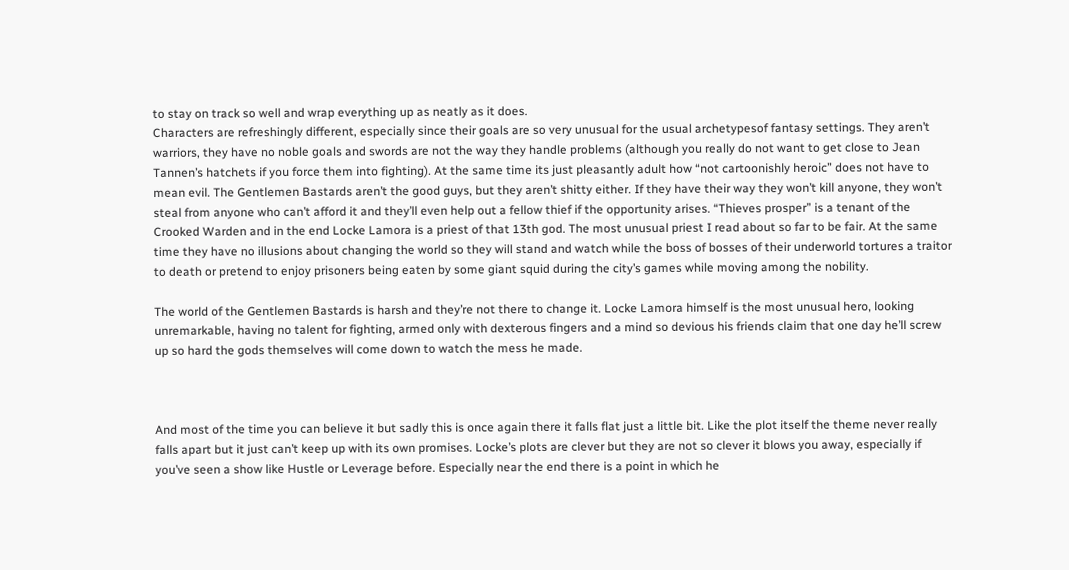to stay on track so well and wrap everything up as neatly as it does.
Characters are refreshingly different, especially since their goals are so very unusual for the usual archetypesof fantasy settings. They aren’t warriors, they have no noble goals and swords are not the way they handle problems (although you really do not want to get close to Jean Tannen’s hatchets if you force them into fighting). At the same time its just pleasantly adult how “not cartoonishly heroic” does not have to mean evil. The Gentlemen Bastards aren’t the good guys, but they aren’t shitty either. If they have their way they won’t kill anyone, they won’t steal from anyone who can’t afford it and they’ll even help out a fellow thief if the opportunity arises. “Thieves prosper” is a tenant of the Crooked Warden and in the end Locke Lamora is a priest of that 13th god. The most unusual priest I read about so far to be fair. At the same time they have no illusions about changing the world so they will stand and watch while the boss of bosses of their underworld tortures a traitor to death or pretend to enjoy prisoners being eaten by some giant squid during the city’s games while moving among the nobility.

The world of the Gentlemen Bastards is harsh and they’re not there to change it. Locke Lamora himself is the most unusual hero, looking unremarkable, having no talent for fighting, armed only with dexterous fingers and a mind so devious his friends claim that one day he’ll screw up so hard the gods themselves will come down to watch the mess he made.



And most of the time you can believe it but sadly this is once again there it falls flat just a little bit. Like the plot itself the theme never really falls apart but it just can’t keep up with its own promises. Locke’s plots are clever but they are not so clever it blows you away, especially if you’ve seen a show like Hustle or Leverage before. Especially near the end there is a point in which he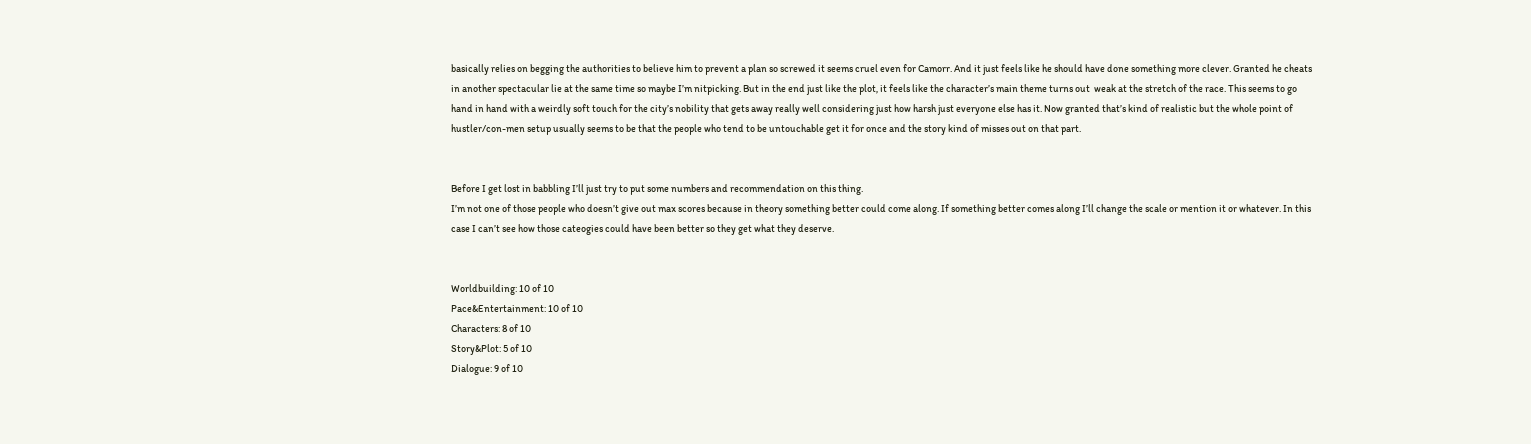basically relies on begging the authorities to believe him to prevent a plan so screwed it seems cruel even for Camorr. And it just feels like he should have done something more clever. Granted he cheats in another spectacular lie at the same time so maybe I’m nitpicking. But in the end just like the plot, it feels like the character’s main theme turns out  weak at the stretch of the race. This seems to go hand in hand with a weirdly soft touch for the city’s nobility that gets away really well considering just how harsh just everyone else has it. Now granted that’s kind of realistic but the whole point of hustler/con-men setup usually seems to be that the people who tend to be untouchable get it for once and the story kind of misses out on that part.


Before I get lost in babbling I’ll just try to put some numbers and recommendation on this thing.
I’m not one of those people who doesn’t give out max scores because in theory something better could come along. If something better comes along I’ll change the scale or mention it or whatever. In this case I can’t see how those cateogies could have been better so they get what they deserve.


Worldbuilding: 10 of 10
Pace&Entertainment: 10 of 10
Characters: 8 of 10
Story&Plot: 5 of 10
Dialogue: 9 of 10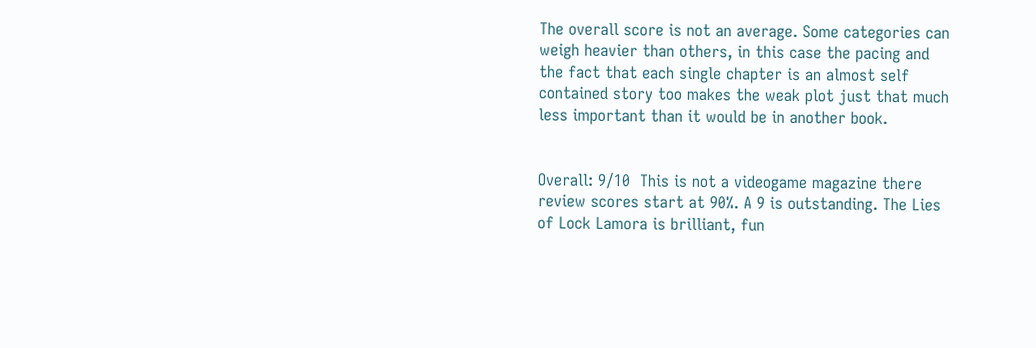The overall score is not an average. Some categories can weigh heavier than others, in this case the pacing and the fact that each single chapter is an almost self contained story too makes the weak plot just that much less important than it would be in another book.


Overall: 9/10  This is not a videogame magazine there review scores start at 90%. A 9 is outstanding. The Lies of Lock Lamora is brilliant, fun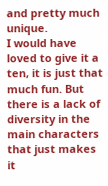and pretty much unique.
I would have loved to give it a ten, it is just that much fun. But there is a lack of diversity in the main characters that just makes it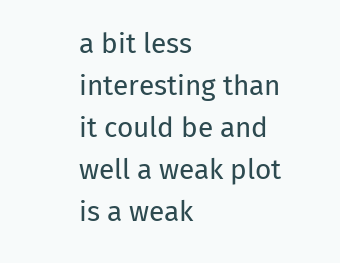a bit less interesting than it could be and well a weak plot is a weak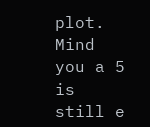plot. Mind you a 5 is still e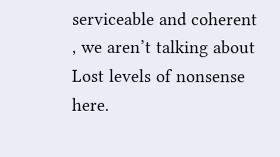serviceable and coherent , we aren’t talking about Lost levels of nonsense here.